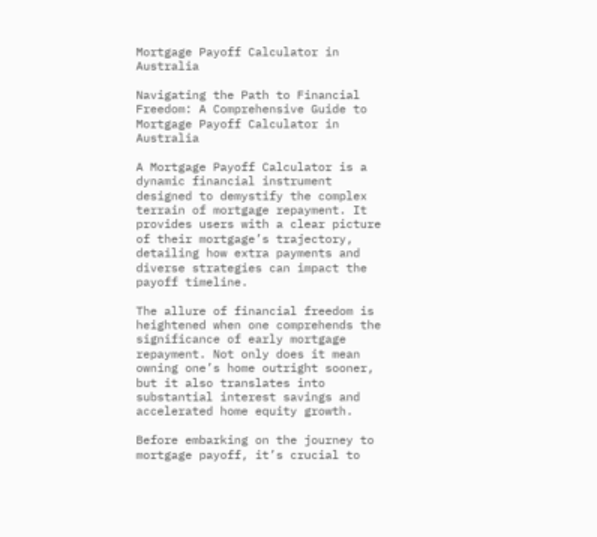Mortgage Payoff Calculator in Australia

Navigating the Path to Financial Freedom: A Comprehensive Guide to Mortgage Payoff Calculator in Australia

A Mortgage Payoff Calculator is a dynamic financial instrument designed to demystify the complex terrain of mortgage repayment. It provides users with a clear picture of their mortgage’s trajectory, detailing how extra payments and diverse strategies can impact the payoff timeline.

The allure of financial freedom is heightened when one comprehends the significance of early mortgage repayment. Not only does it mean owning one’s home outright sooner, but it also translates into substantial interest savings and accelerated home equity growth.

Before embarking on the journey to mortgage payoff, it’s crucial to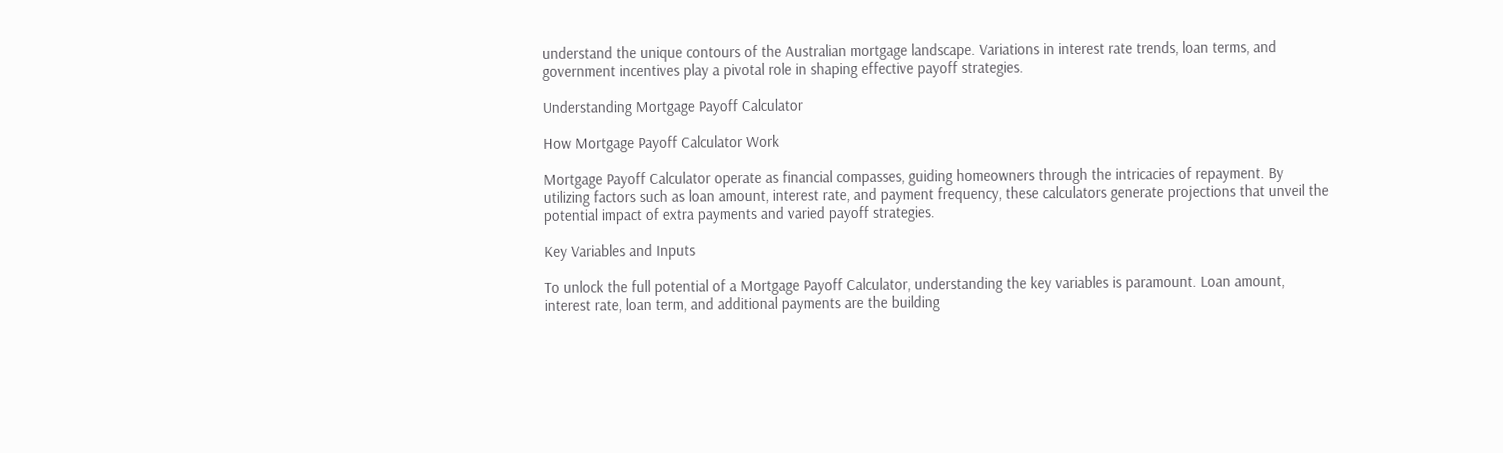understand the unique contours of the Australian mortgage landscape. Variations in interest rate trends, loan terms, and government incentives play a pivotal role in shaping effective payoff strategies.

Understanding Mortgage Payoff Calculator

How Mortgage Payoff Calculator Work

Mortgage Payoff Calculator operate as financial compasses, guiding homeowners through the intricacies of repayment. By utilizing factors such as loan amount, interest rate, and payment frequency, these calculators generate projections that unveil the potential impact of extra payments and varied payoff strategies.

Key Variables and Inputs

To unlock the full potential of a Mortgage Payoff Calculator, understanding the key variables is paramount. Loan amount, interest rate, loan term, and additional payments are the building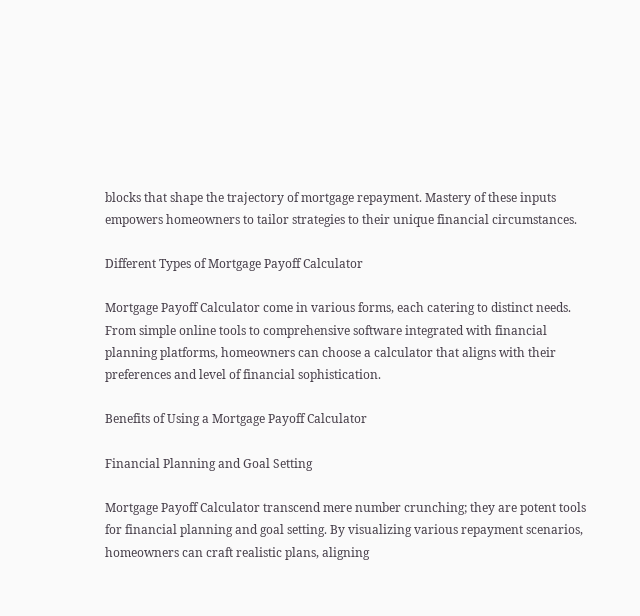blocks that shape the trajectory of mortgage repayment. Mastery of these inputs empowers homeowners to tailor strategies to their unique financial circumstances.

Different Types of Mortgage Payoff Calculator

Mortgage Payoff Calculator come in various forms, each catering to distinct needs. From simple online tools to comprehensive software integrated with financial planning platforms, homeowners can choose a calculator that aligns with their preferences and level of financial sophistication.

Benefits of Using a Mortgage Payoff Calculator

Financial Planning and Goal Setting

Mortgage Payoff Calculator transcend mere number crunching; they are potent tools for financial planning and goal setting. By visualizing various repayment scenarios, homeowners can craft realistic plans, aligning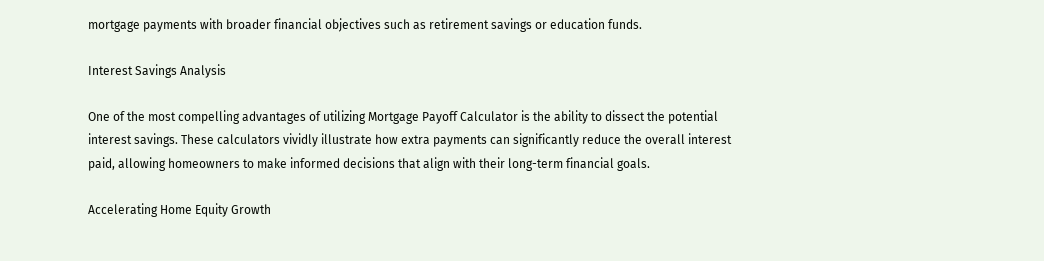mortgage payments with broader financial objectives such as retirement savings or education funds.

Interest Savings Analysis

One of the most compelling advantages of utilizing Mortgage Payoff Calculator is the ability to dissect the potential interest savings. These calculators vividly illustrate how extra payments can significantly reduce the overall interest paid, allowing homeowners to make informed decisions that align with their long-term financial goals.

Accelerating Home Equity Growth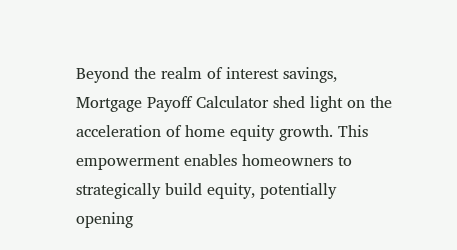Beyond the realm of interest savings, Mortgage Payoff Calculator shed light on the acceleration of home equity growth. This empowerment enables homeowners to strategically build equity, potentially opening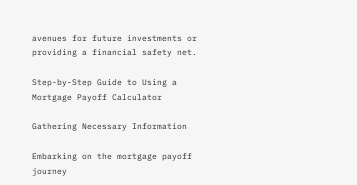avenues for future investments or providing a financial safety net.

Step-by-Step Guide to Using a Mortgage Payoff Calculator

Gathering Necessary Information

Embarking on the mortgage payoff journey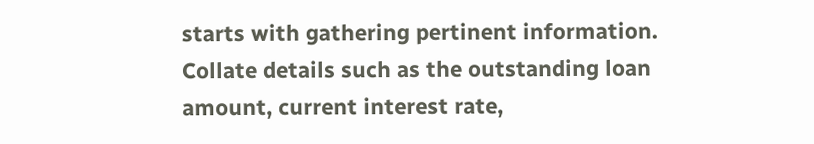starts with gathering pertinent information. Collate details such as the outstanding loan amount, current interest rate,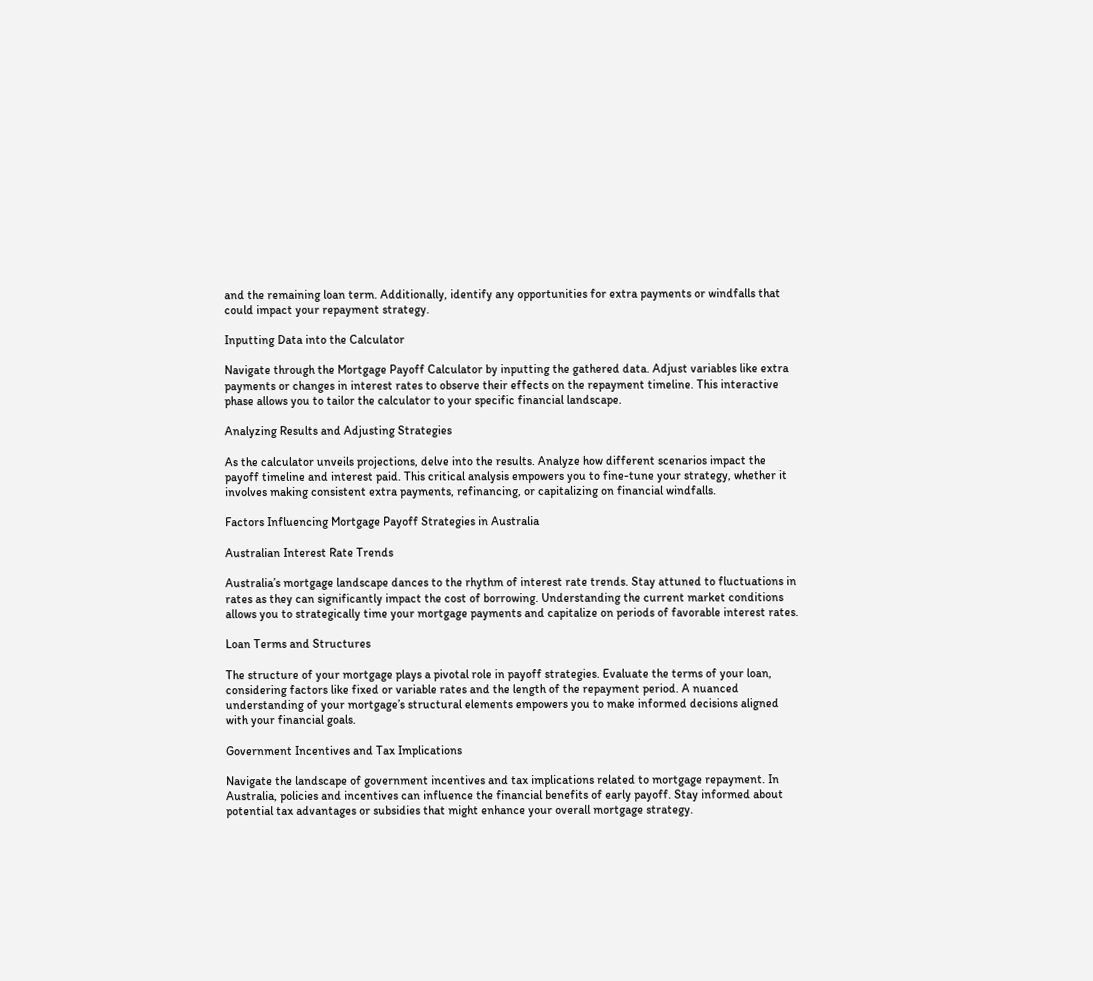and the remaining loan term. Additionally, identify any opportunities for extra payments or windfalls that could impact your repayment strategy.

Inputting Data into the Calculator

Navigate through the Mortgage Payoff Calculator by inputting the gathered data. Adjust variables like extra payments or changes in interest rates to observe their effects on the repayment timeline. This interactive phase allows you to tailor the calculator to your specific financial landscape.

Analyzing Results and Adjusting Strategies

As the calculator unveils projections, delve into the results. Analyze how different scenarios impact the payoff timeline and interest paid. This critical analysis empowers you to fine-tune your strategy, whether it involves making consistent extra payments, refinancing, or capitalizing on financial windfalls.

Factors Influencing Mortgage Payoff Strategies in Australia

Australian Interest Rate Trends

Australia’s mortgage landscape dances to the rhythm of interest rate trends. Stay attuned to fluctuations in rates as they can significantly impact the cost of borrowing. Understanding the current market conditions allows you to strategically time your mortgage payments and capitalize on periods of favorable interest rates.

Loan Terms and Structures

The structure of your mortgage plays a pivotal role in payoff strategies. Evaluate the terms of your loan, considering factors like fixed or variable rates and the length of the repayment period. A nuanced understanding of your mortgage’s structural elements empowers you to make informed decisions aligned with your financial goals.

Government Incentives and Tax Implications

Navigate the landscape of government incentives and tax implications related to mortgage repayment. In Australia, policies and incentives can influence the financial benefits of early payoff. Stay informed about potential tax advantages or subsidies that might enhance your overall mortgage strategy.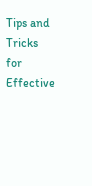Tips and Tricks for Effective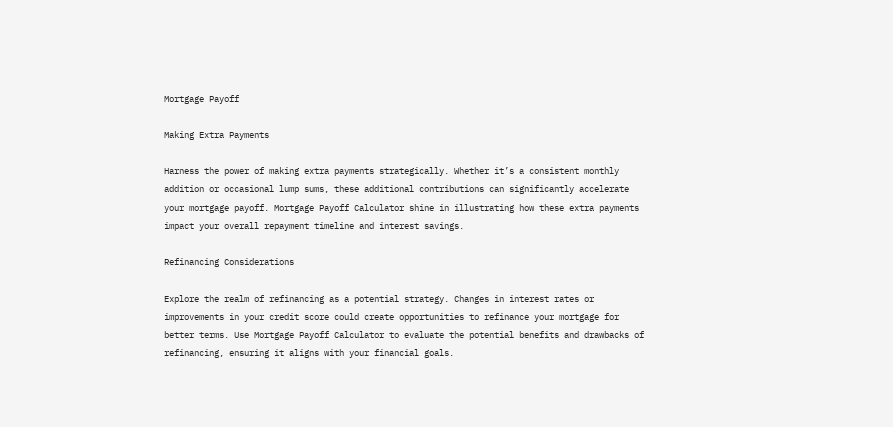Mortgage Payoff

Making Extra Payments

Harness the power of making extra payments strategically. Whether it’s a consistent monthly addition or occasional lump sums, these additional contributions can significantly accelerate your mortgage payoff. Mortgage Payoff Calculator shine in illustrating how these extra payments impact your overall repayment timeline and interest savings.

Refinancing Considerations

Explore the realm of refinancing as a potential strategy. Changes in interest rates or improvements in your credit score could create opportunities to refinance your mortgage for better terms. Use Mortgage Payoff Calculator to evaluate the potential benefits and drawbacks of refinancing, ensuring it aligns with your financial goals.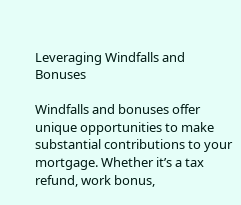Leveraging Windfalls and Bonuses

Windfalls and bonuses offer unique opportunities to make substantial contributions to your mortgage. Whether it’s a tax refund, work bonus,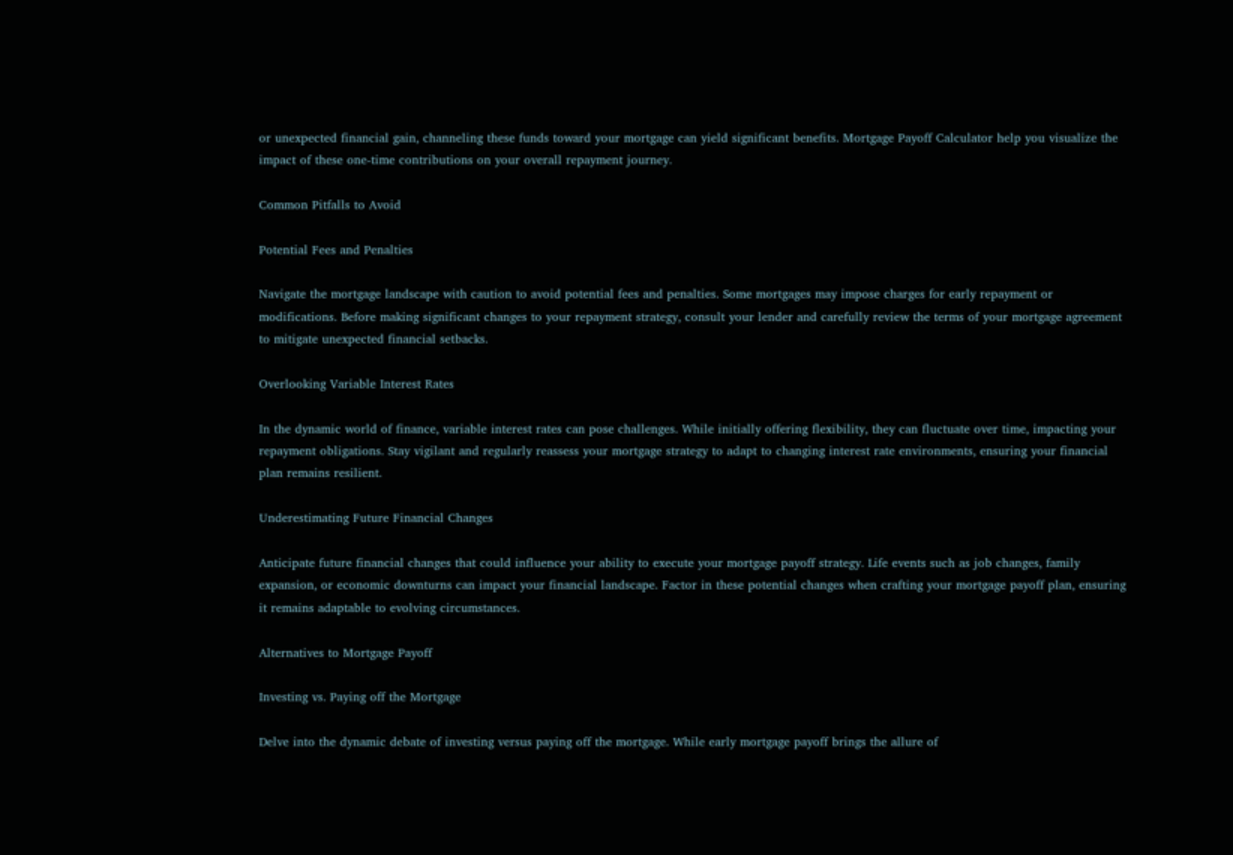or unexpected financial gain, channeling these funds toward your mortgage can yield significant benefits. Mortgage Payoff Calculator help you visualize the impact of these one-time contributions on your overall repayment journey.

Common Pitfalls to Avoid

Potential Fees and Penalties

Navigate the mortgage landscape with caution to avoid potential fees and penalties. Some mortgages may impose charges for early repayment or modifications. Before making significant changes to your repayment strategy, consult your lender and carefully review the terms of your mortgage agreement to mitigate unexpected financial setbacks.

Overlooking Variable Interest Rates

In the dynamic world of finance, variable interest rates can pose challenges. While initially offering flexibility, they can fluctuate over time, impacting your repayment obligations. Stay vigilant and regularly reassess your mortgage strategy to adapt to changing interest rate environments, ensuring your financial plan remains resilient.

Underestimating Future Financial Changes

Anticipate future financial changes that could influence your ability to execute your mortgage payoff strategy. Life events such as job changes, family expansion, or economic downturns can impact your financial landscape. Factor in these potential changes when crafting your mortgage payoff plan, ensuring it remains adaptable to evolving circumstances.

Alternatives to Mortgage Payoff

Investing vs. Paying off the Mortgage

Delve into the dynamic debate of investing versus paying off the mortgage. While early mortgage payoff brings the allure of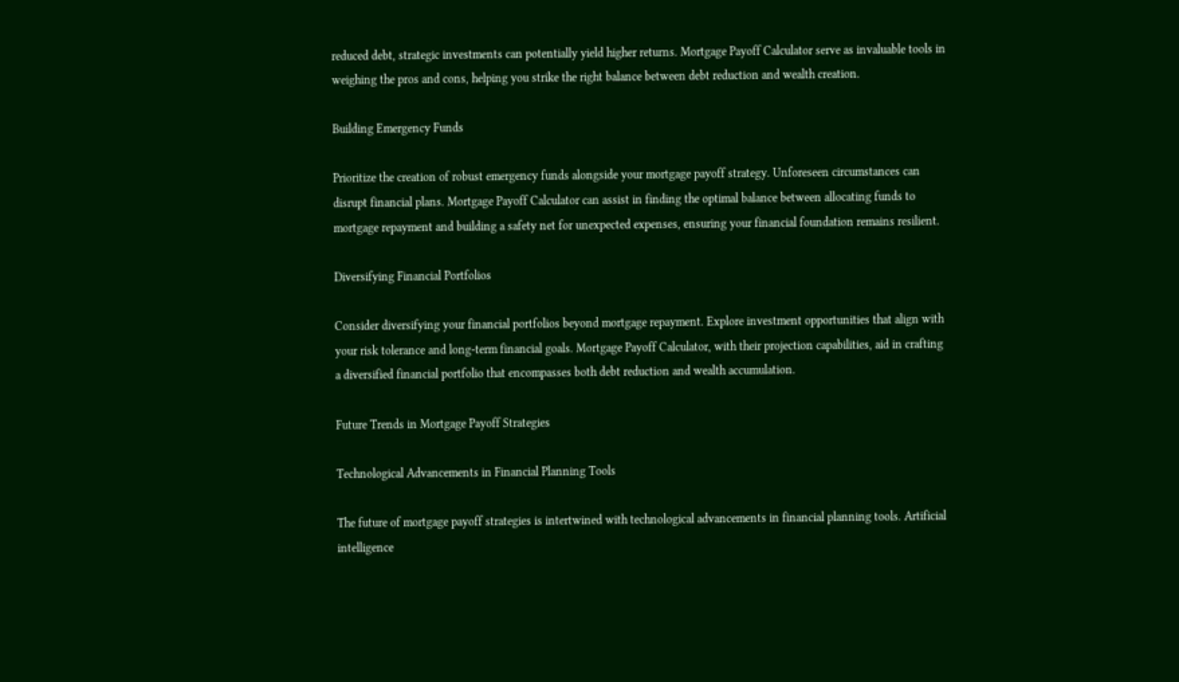reduced debt, strategic investments can potentially yield higher returns. Mortgage Payoff Calculator serve as invaluable tools in weighing the pros and cons, helping you strike the right balance between debt reduction and wealth creation.

Building Emergency Funds

Prioritize the creation of robust emergency funds alongside your mortgage payoff strategy. Unforeseen circumstances can disrupt financial plans. Mortgage Payoff Calculator can assist in finding the optimal balance between allocating funds to mortgage repayment and building a safety net for unexpected expenses, ensuring your financial foundation remains resilient.

Diversifying Financial Portfolios

Consider diversifying your financial portfolios beyond mortgage repayment. Explore investment opportunities that align with your risk tolerance and long-term financial goals. Mortgage Payoff Calculator, with their projection capabilities, aid in crafting a diversified financial portfolio that encompasses both debt reduction and wealth accumulation.

Future Trends in Mortgage Payoff Strategies

Technological Advancements in Financial Planning Tools

The future of mortgage payoff strategies is intertwined with technological advancements in financial planning tools. Artificial intelligence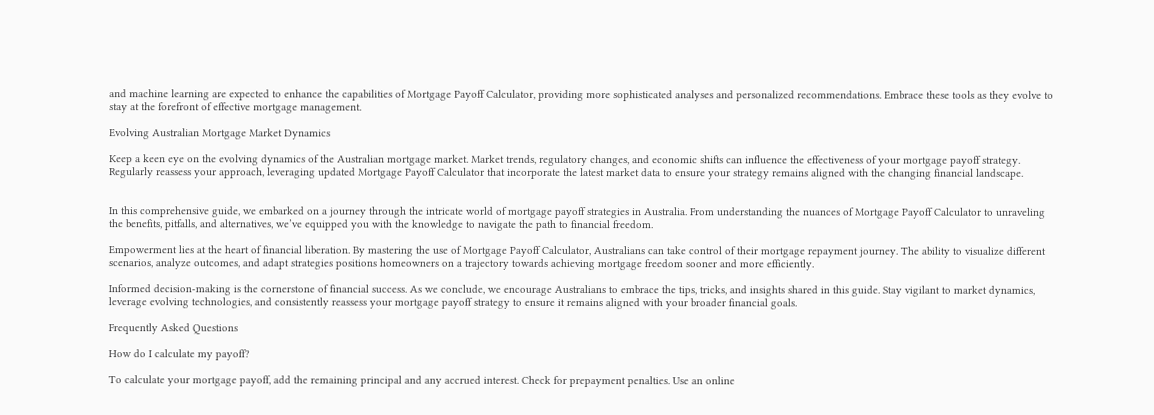and machine learning are expected to enhance the capabilities of Mortgage Payoff Calculator, providing more sophisticated analyses and personalized recommendations. Embrace these tools as they evolve to stay at the forefront of effective mortgage management.

Evolving Australian Mortgage Market Dynamics

Keep a keen eye on the evolving dynamics of the Australian mortgage market. Market trends, regulatory changes, and economic shifts can influence the effectiveness of your mortgage payoff strategy. Regularly reassess your approach, leveraging updated Mortgage Payoff Calculator that incorporate the latest market data to ensure your strategy remains aligned with the changing financial landscape.


In this comprehensive guide, we embarked on a journey through the intricate world of mortgage payoff strategies in Australia. From understanding the nuances of Mortgage Payoff Calculator to unraveling the benefits, pitfalls, and alternatives, we’ve equipped you with the knowledge to navigate the path to financial freedom.

Empowerment lies at the heart of financial liberation. By mastering the use of Mortgage Payoff Calculator, Australians can take control of their mortgage repayment journey. The ability to visualize different scenarios, analyze outcomes, and adapt strategies positions homeowners on a trajectory towards achieving mortgage freedom sooner and more efficiently.

Informed decision-making is the cornerstone of financial success. As we conclude, we encourage Australians to embrace the tips, tricks, and insights shared in this guide. Stay vigilant to market dynamics, leverage evolving technologies, and consistently reassess your mortgage payoff strategy to ensure it remains aligned with your broader financial goals.

Frequently Asked Questions

How do I calculate my payoff?

To calculate your mortgage payoff, add the remaining principal and any accrued interest. Check for prepayment penalties. Use an online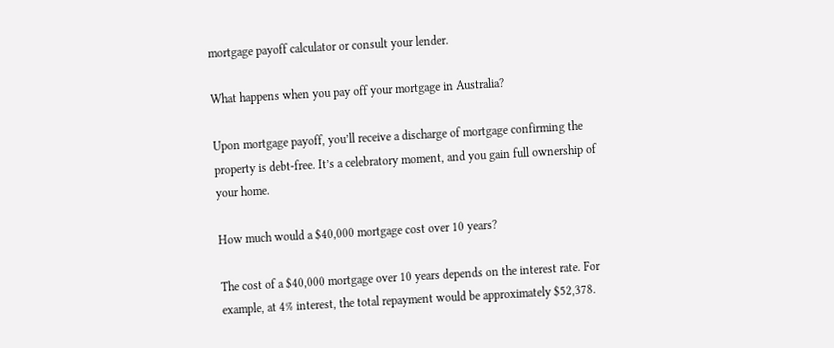mortgage payoff calculator or consult your lender.

What happens when you pay off your mortgage in Australia?

Upon mortgage payoff, you’ll receive a discharge of mortgage confirming the property is debt-free. It’s a celebratory moment, and you gain full ownership of your home.

How much would a $40,000 mortgage cost over 10 years?

The cost of a $40,000 mortgage over 10 years depends on the interest rate. For example, at 4% interest, the total repayment would be approximately $52,378.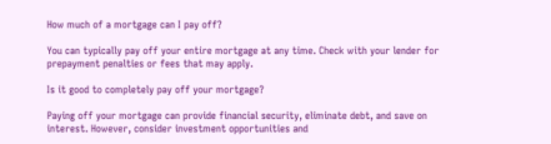How much of a mortgage can I pay off?

You can typically pay off your entire mortgage at any time. Check with your lender for prepayment penalties or fees that may apply.

Is it good to completely pay off your mortgage?

Paying off your mortgage can provide financial security, eliminate debt, and save on interest. However, consider investment opportunities and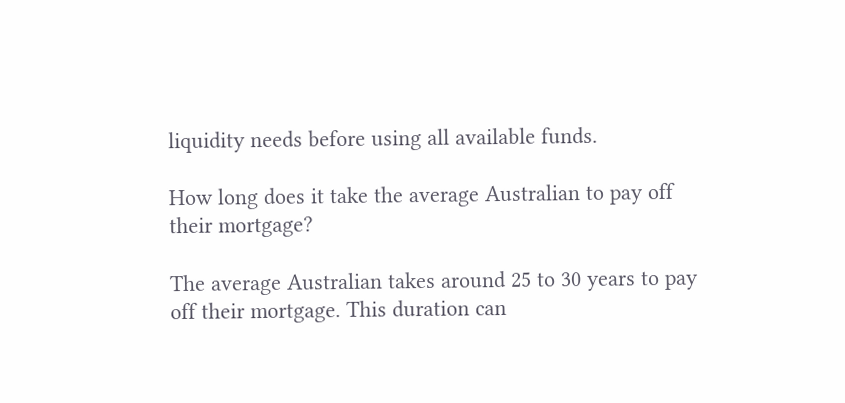liquidity needs before using all available funds.

How long does it take the average Australian to pay off their mortgage?

The average Australian takes around 25 to 30 years to pay off their mortgage. This duration can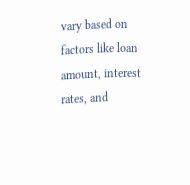vary based on factors like loan amount, interest rates, and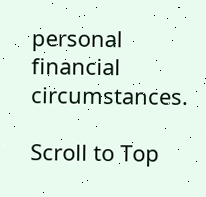personal financial circumstances.

Scroll to Top